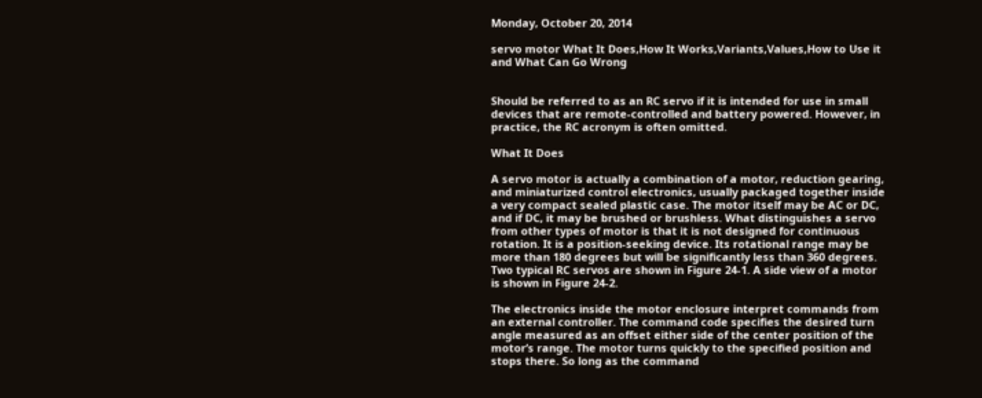Monday, October 20, 2014

servo motor What It Does,How It Works,Variants,Values,How to Use it and What Can Go Wrong


Should be referred to as an RC servo if it is intended for use in small devices that are remote-controlled and battery powered. However, in practice, the RC acronym is often omitted.

What It Does

A servo motor is actually a combination of a motor, reduction gearing, and miniaturized control electronics, usually packaged together inside a very compact sealed plastic case. The motor itself may be AC or DC, and if DC, it may be brushed or brushless. What distinguishes a servo from other types of motor is that it is not designed for continuous rotation. It is a position-seeking device. Its rotational range may be more than 180 degrees but will be significantly less than 360 degrees. Two typical RC servos are shown in Figure 24-1. A side view of a motor is shown in Figure 24-2.

The electronics inside the motor enclosure interpret commands from an external controller. The command code specifies the desired turn angle measured as an offset either side of the center position of the motor’s range. The motor turns quickly to the specified position and stops there. So long as the command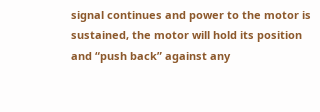signal continues and power to the motor is sustained, the motor will hold its position and “push back” against any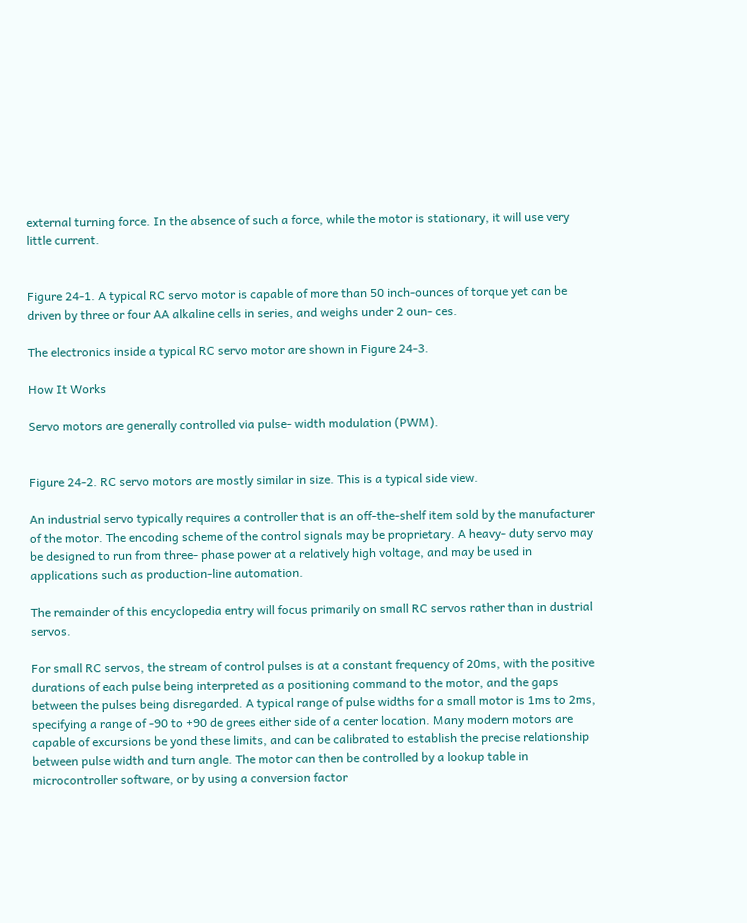external turning force. In the absence of such a force, while the motor is stationary, it will use very little current.


Figure 24-1. A typical RC servo motor is capable of more than 50 inch-ounces of torque yet can be driven by three or four AA alkaline cells in series, and weighs under 2 oun- ces.

The electronics inside a typical RC servo motor are shown in Figure 24-3.

How It Works

Servo motors are generally controlled via pulse- width modulation (PWM).


Figure 24-2. RC servo motors are mostly similar in size. This is a typical side view.

An industrial servo typically requires a controller that is an off-the-shelf item sold by the manufacturer of the motor. The encoding scheme of the control signals may be proprietary. A heavy- duty servo may be designed to run from three- phase power at a relatively high voltage, and may be used in applications such as production-line automation.

The remainder of this encyclopedia entry will focus primarily on small RC servos rather than in dustrial servos.

For small RC servos, the stream of control pulses is at a constant frequency of 20ms, with the positive durations of each pulse being interpreted as a positioning command to the motor, and the gaps between the pulses being disregarded. A typical range of pulse widths for a small motor is 1ms to 2ms, specifying a range of -90 to +90 de grees either side of a center location. Many modern motors are capable of excursions be yond these limits, and can be calibrated to establish the precise relationship between pulse width and turn angle. The motor can then be controlled by a lookup table in microcontroller software, or by using a conversion factor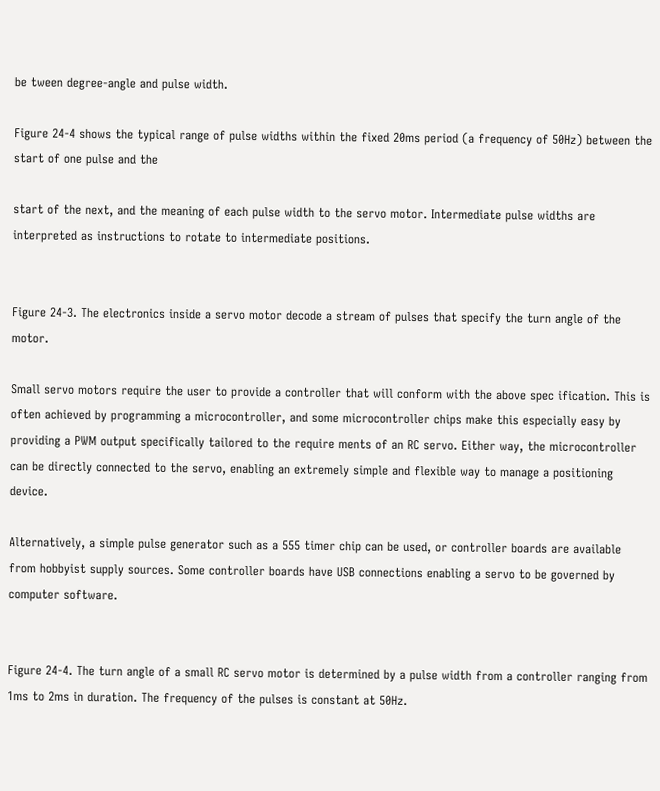be tween degree-angle and pulse width.

Figure 24-4 shows the typical range of pulse widths within the fixed 20ms period (a frequency of 50Hz) between the start of one pulse and the

start of the next, and the meaning of each pulse width to the servo motor. Intermediate pulse widths are interpreted as instructions to rotate to intermediate positions.


Figure 24-3. The electronics inside a servo motor decode a stream of pulses that specify the turn angle of the motor.

Small servo motors require the user to provide a controller that will conform with the above spec ification. This is often achieved by programming a microcontroller, and some microcontroller chips make this especially easy by providing a PWM output specifically tailored to the require ments of an RC servo. Either way, the microcontroller can be directly connected to the servo, enabling an extremely simple and flexible way to manage a positioning device.

Alternatively, a simple pulse generator such as a 555 timer chip can be used, or controller boards are available from hobbyist supply sources. Some controller boards have USB connections enabling a servo to be governed by computer software.


Figure 24-4. The turn angle of a small RC servo motor is determined by a pulse width from a controller ranging from 1ms to 2ms in duration. The frequency of the pulses is constant at 50Hz.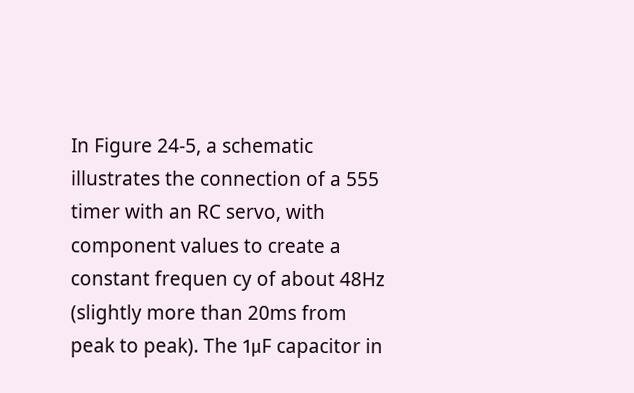In Figure 24-5, a schematic illustrates the connection of a 555 timer with an RC servo, with component values to create a constant frequen cy of about 48Hz (slightly more than 20ms from peak to peak). The 1μF capacitor in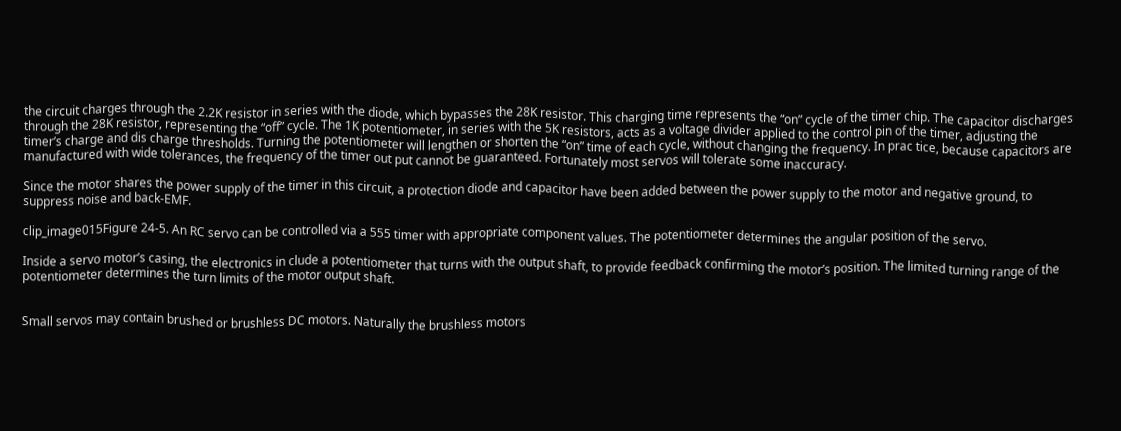the circuit charges through the 2.2K resistor in series with the diode, which bypasses the 28K resistor. This charging time represents the “on” cycle of the timer chip. The capacitor discharges through the 28K resistor, representing the “off” cycle. The 1K potentiometer, in series with the 5K resistors, acts as a voltage divider applied to the control pin of the timer, adjusting the timer’s charge and dis charge thresholds. Turning the potentiometer will lengthen or shorten the “on” time of each cycle, without changing the frequency. In prac tice, because capacitors are manufactured with wide tolerances, the frequency of the timer out put cannot be guaranteed. Fortunately most servos will tolerate some inaccuracy.

Since the motor shares the power supply of the timer in this circuit, a protection diode and capacitor have been added between the power supply to the motor and negative ground, to suppress noise and back-EMF.

clip_image015Figure 24-5. An RC servo can be controlled via a 555 timer with appropriate component values. The potentiometer determines the angular position of the servo.

Inside a servo motor’s casing, the electronics in clude a potentiometer that turns with the output shaft, to provide feedback confirming the motor’s position. The limited turning range of the potentiometer determines the turn limits of the motor output shaft.


Small servos may contain brushed or brushless DC motors. Naturally the brushless motors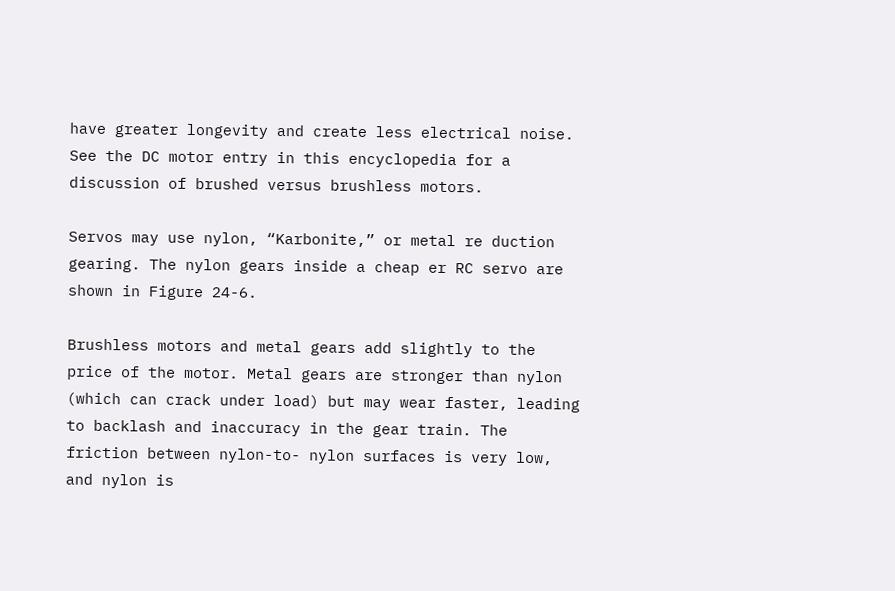have greater longevity and create less electrical noise. See the DC motor entry in this encyclopedia for a discussion of brushed versus brushless motors.

Servos may use nylon, “Karbonite,” or metal re duction gearing. The nylon gears inside a cheap er RC servo are shown in Figure 24-6.

Brushless motors and metal gears add slightly to the price of the motor. Metal gears are stronger than nylon (which can crack under load) but may wear faster, leading to backlash and inaccuracy in the gear train. The friction between nylon-to- nylon surfaces is very low, and nylon is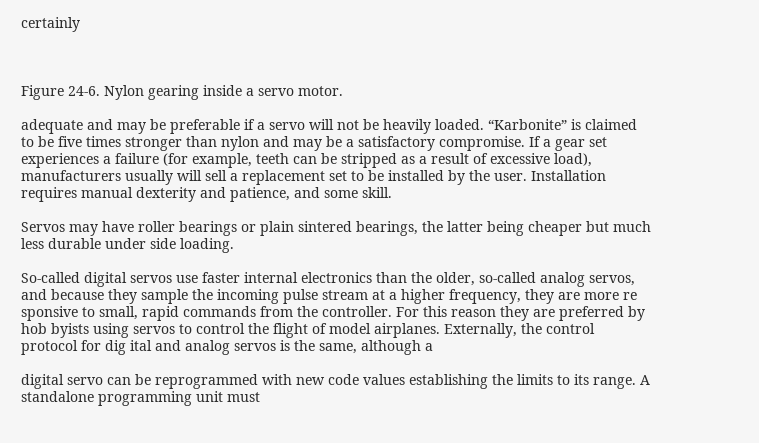certainly



Figure 24-6. Nylon gearing inside a servo motor.

adequate and may be preferable if a servo will not be heavily loaded. “Karbonite” is claimed to be five times stronger than nylon and may be a satisfactory compromise. If a gear set experiences a failure (for example, teeth can be stripped as a result of excessive load), manufacturers usually will sell a replacement set to be installed by the user. Installation requires manual dexterity and patience, and some skill.

Servos may have roller bearings or plain sintered bearings, the latter being cheaper but much less durable under side loading.

So-called digital servos use faster internal electronics than the older, so-called analog servos, and because they sample the incoming pulse stream at a higher frequency, they are more re sponsive to small, rapid commands from the controller. For this reason they are preferred by hob byists using servos to control the flight of model airplanes. Externally, the control protocol for dig ital and analog servos is the same, although a

digital servo can be reprogrammed with new code values establishing the limits to its range. A standalone programming unit must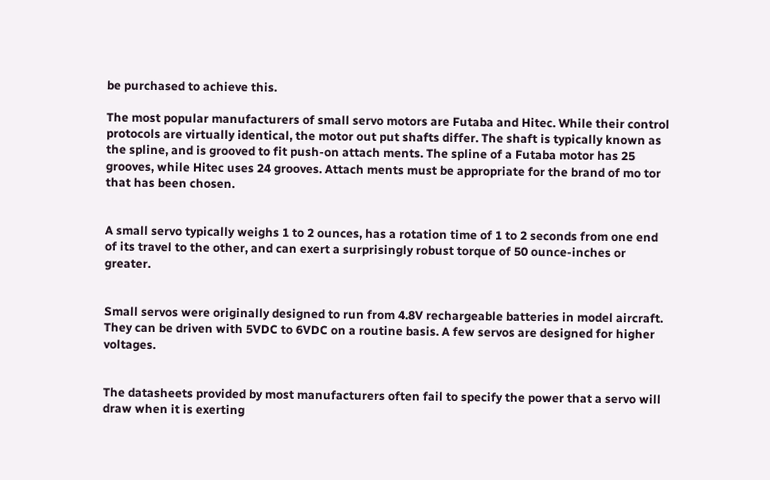be purchased to achieve this.

The most popular manufacturers of small servo motors are Futaba and Hitec. While their control protocols are virtually identical, the motor out put shafts differ. The shaft is typically known as the spline, and is grooved to fit push-on attach ments. The spline of a Futaba motor has 25 grooves, while Hitec uses 24 grooves. Attach ments must be appropriate for the brand of mo tor that has been chosen.


A small servo typically weighs 1 to 2 ounces, has a rotation time of 1 to 2 seconds from one end of its travel to the other, and can exert a surprisingly robust torque of 50 ounce-inches or greater.


Small servos were originally designed to run from 4.8V rechargeable batteries in model aircraft. They can be driven with 5VDC to 6VDC on a routine basis. A few servos are designed for higher voltages.


The datasheets provided by most manufacturers often fail to specify the power that a servo will draw when it is exerting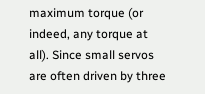maximum torque (or indeed, any torque at all). Since small servos are often driven by three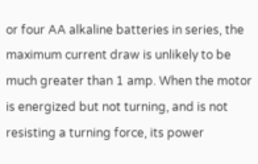or four AA alkaline batteries in series, the maximum current draw is unlikely to be much greater than 1 amp. When the motor is energized but not turning, and is not resisting a turning force, its power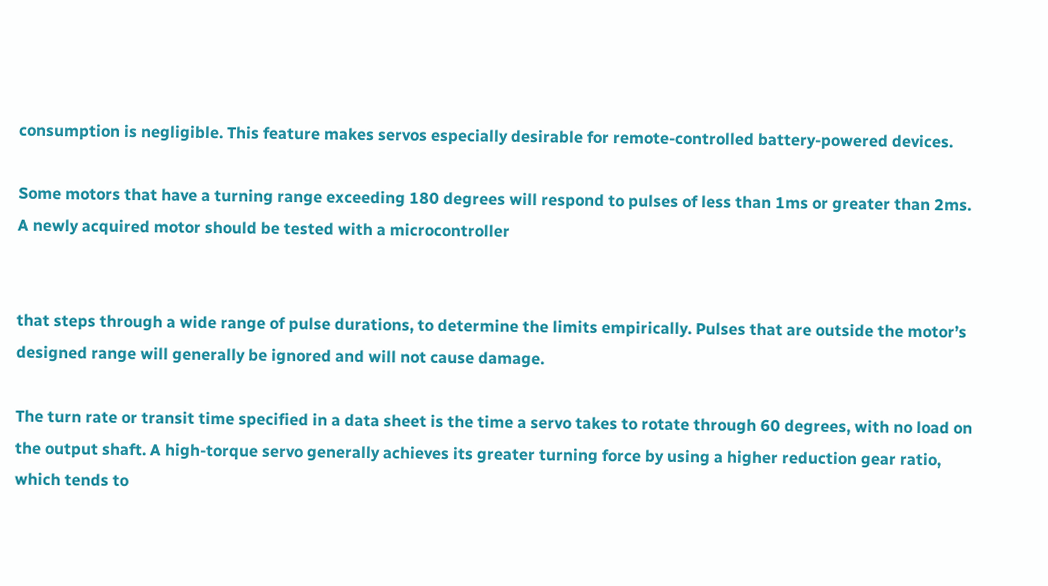consumption is negligible. This feature makes servos especially desirable for remote-controlled battery-powered devices.

Some motors that have a turning range exceeding 180 degrees will respond to pulses of less than 1ms or greater than 2ms. A newly acquired motor should be tested with a microcontroller


that steps through a wide range of pulse durations, to determine the limits empirically. Pulses that are outside the motor’s designed range will generally be ignored and will not cause damage.

The turn rate or transit time specified in a data sheet is the time a servo takes to rotate through 60 degrees, with no load on the output shaft. A high-torque servo generally achieves its greater turning force by using a higher reduction gear ratio, which tends to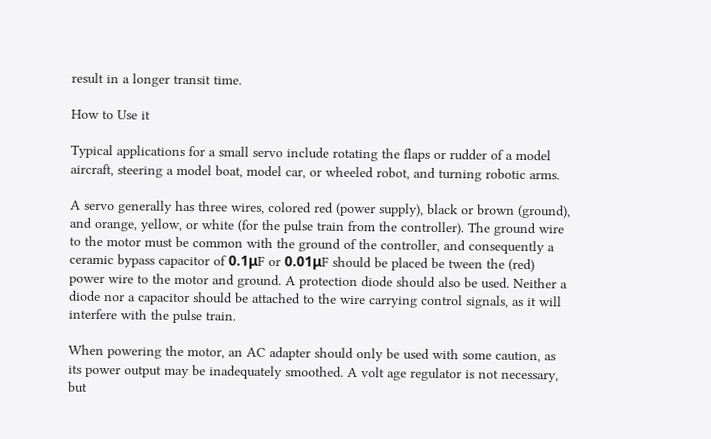result in a longer transit time.

How to Use it

Typical applications for a small servo include rotating the flaps or rudder of a model aircraft, steering a model boat, model car, or wheeled robot, and turning robotic arms.

A servo generally has three wires, colored red (power supply), black or brown (ground), and orange, yellow, or white (for the pulse train from the controller). The ground wire to the motor must be common with the ground of the controller, and consequently a ceramic bypass capacitor of 0.1μF or 0.01μF should be placed be tween the (red) power wire to the motor and ground. A protection diode should also be used. Neither a diode nor a capacitor should be attached to the wire carrying control signals, as it will interfere with the pulse train.

When powering the motor, an AC adapter should only be used with some caution, as its power output may be inadequately smoothed. A volt age regulator is not necessary, but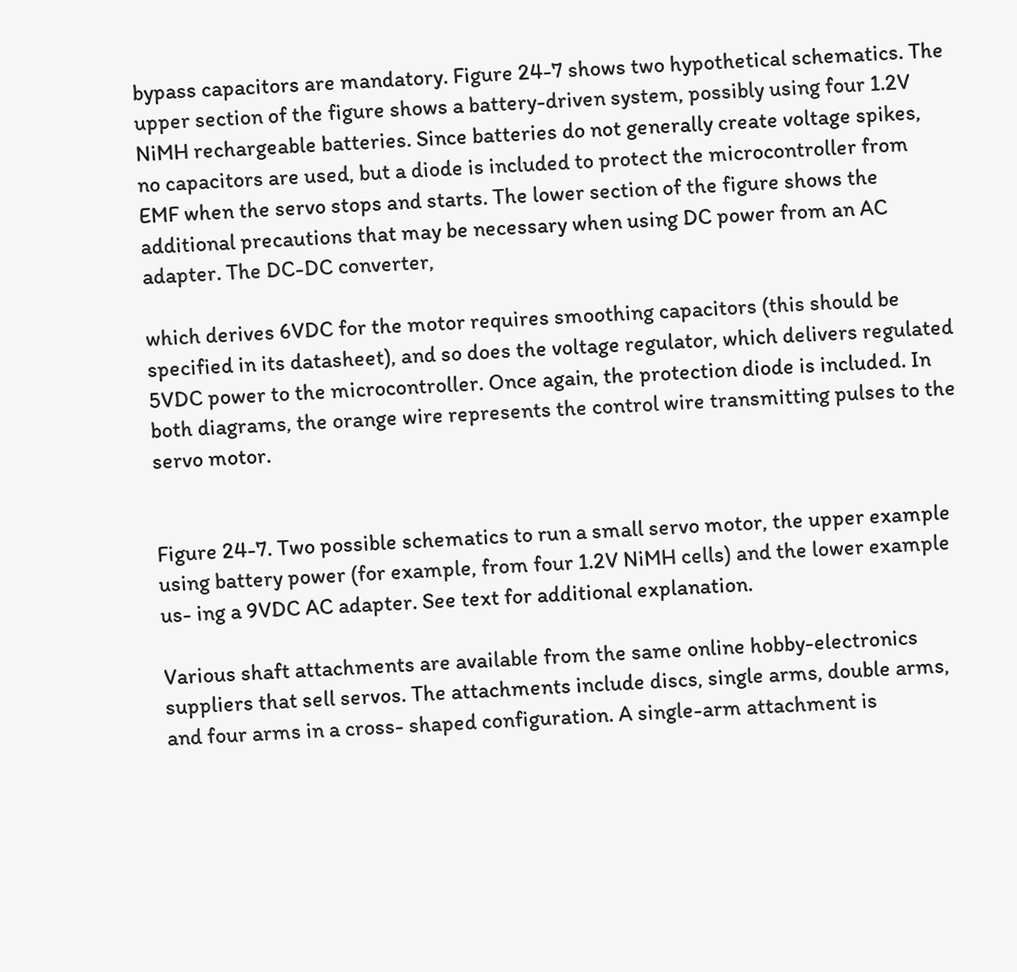bypass capacitors are mandatory. Figure 24-7 shows two hypothetical schematics. The upper section of the figure shows a battery-driven system, possibly using four 1.2V NiMH rechargeable batteries. Since batteries do not generally create voltage spikes, no capacitors are used, but a diode is included to protect the microcontroller from EMF when the servo stops and starts. The lower section of the figure shows the additional precautions that may be necessary when using DC power from an AC adapter. The DC-DC converter,

which derives 6VDC for the motor requires smoothing capacitors (this should be specified in its datasheet), and so does the voltage regulator, which delivers regulated 5VDC power to the microcontroller. Once again, the protection diode is included. In both diagrams, the orange wire represents the control wire transmitting pulses to the servo motor.


Figure 24-7. Two possible schematics to run a small servo motor, the upper example using battery power (for example, from four 1.2V NiMH cells) and the lower example us- ing a 9VDC AC adapter. See text for additional explanation.

Various shaft attachments are available from the same online hobby-electronics suppliers that sell servos. The attachments include discs, single arms, double arms, and four arms in a cross- shaped configuration. A single-arm attachment is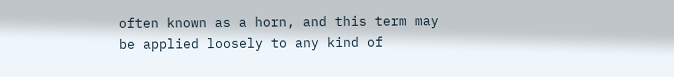often known as a horn, and this term may be applied loosely to any kind of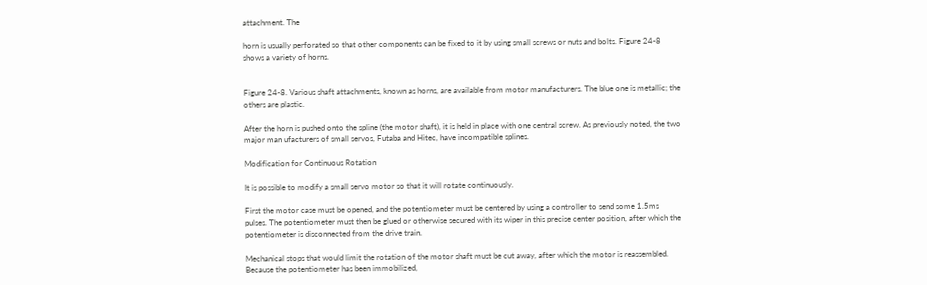attachment. The

horn is usually perforated so that other components can be fixed to it by using small screws or nuts and bolts. Figure 24-8 shows a variety of horns.


Figure 24-8. Various shaft attachments, known as horns, are available from motor manufacturers. The blue one is metallic; the others are plastic.

After the horn is pushed onto the spline (the motor shaft), it is held in place with one central screw. As previously noted, the two major man ufacturers of small servos, Futaba and Hitec, have incompatible splines.

Modification for Continuous Rotation

It is possible to modify a small servo motor so that it will rotate continuously.

First the motor case must be opened, and the potentiometer must be centered by using a controller to send some 1.5ms pulses. The potentiometer must then be glued or otherwise secured with its wiper in this precise center position, after which the potentiometer is disconnected from the drive train.

Mechanical stops that would limit the rotation of the motor shaft must be cut away, after which the motor is reassembled. Because the potentiometer has been immobilized,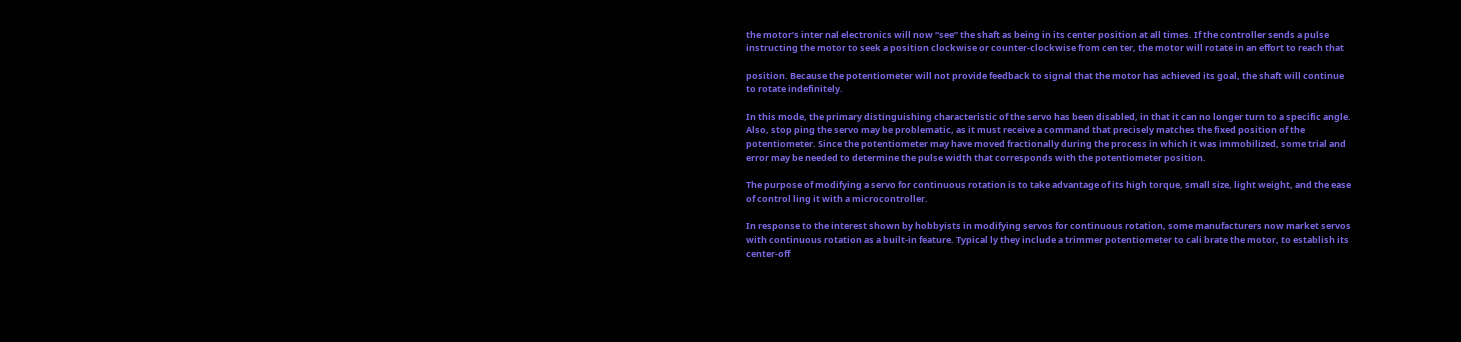the motor’s inter nal electronics will now “see” the shaft as being in its center position at all times. If the controller sends a pulse instructing the motor to seek a position clockwise or counter-clockwise from cen ter, the motor will rotate in an effort to reach that

position. Because the potentiometer will not provide feedback to signal that the motor has achieved its goal, the shaft will continue to rotate indefinitely.

In this mode, the primary distinguishing characteristic of the servo has been disabled, in that it can no longer turn to a specific angle. Also, stop ping the servo may be problematic, as it must receive a command that precisely matches the fixed position of the potentiometer. Since the potentiometer may have moved fractionally during the process in which it was immobilized, some trial and error may be needed to determine the pulse width that corresponds with the potentiometer position.

The purpose of modifying a servo for continuous rotation is to take advantage of its high torque, small size, light weight, and the ease of control ling it with a microcontroller.

In response to the interest shown by hobbyists in modifying servos for continuous rotation, some manufacturers now market servos with continuous rotation as a built-in feature. Typical ly they include a trimmer potentiometer to cali brate the motor, to establish its center-off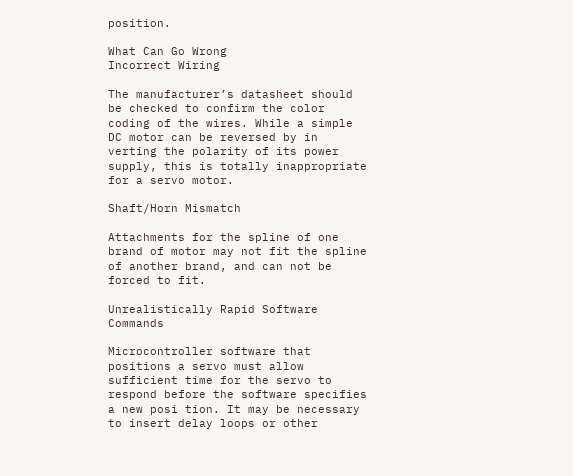position.

What Can Go Wrong
Incorrect Wiring

The manufacturer’s datasheet should be checked to confirm the color coding of the wires. While a simple DC motor can be reversed by in verting the polarity of its power supply, this is totally inappropriate for a servo motor.

Shaft/Horn Mismatch

Attachments for the spline of one brand of motor may not fit the spline of another brand, and can not be forced to fit.

Unrealistically Rapid Software Commands

Microcontroller software that positions a servo must allow sufficient time for the servo to respond before the software specifies a new posi tion. It may be necessary to insert delay loops or other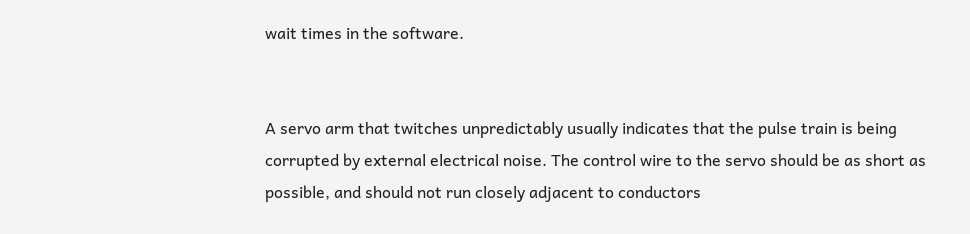wait times in the software.


A servo arm that twitches unpredictably usually indicates that the pulse train is being corrupted by external electrical noise. The control wire to the servo should be as short as possible, and should not run closely adjacent to conductors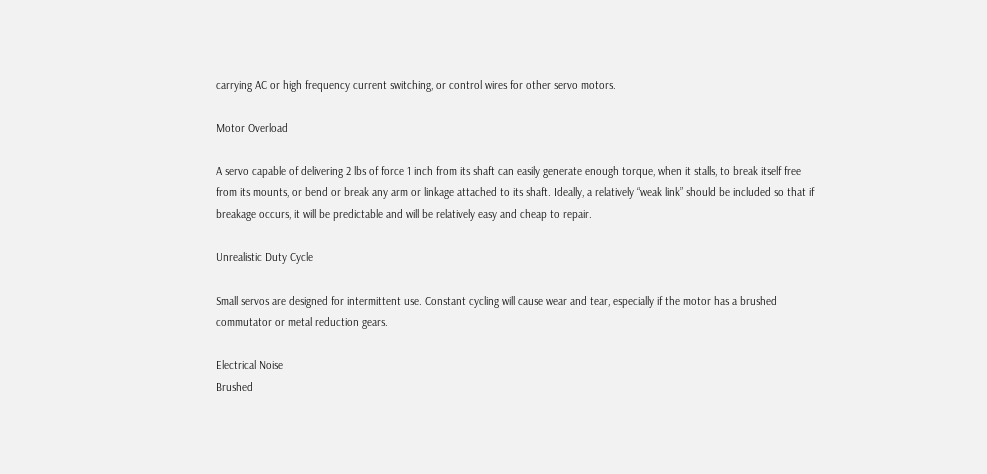carrying AC or high frequency current switching, or control wires for other servo motors.

Motor Overload

A servo capable of delivering 2 lbs of force 1 inch from its shaft can easily generate enough torque, when it stalls, to break itself free from its mounts, or bend or break any arm or linkage attached to its shaft. Ideally, a relatively “weak link” should be included so that if breakage occurs, it will be predictable and will be relatively easy and cheap to repair.

Unrealistic Duty Cycle

Small servos are designed for intermittent use. Constant cycling will cause wear and tear, especially if the motor has a brushed commutator or metal reduction gears.

Electrical Noise
Brushed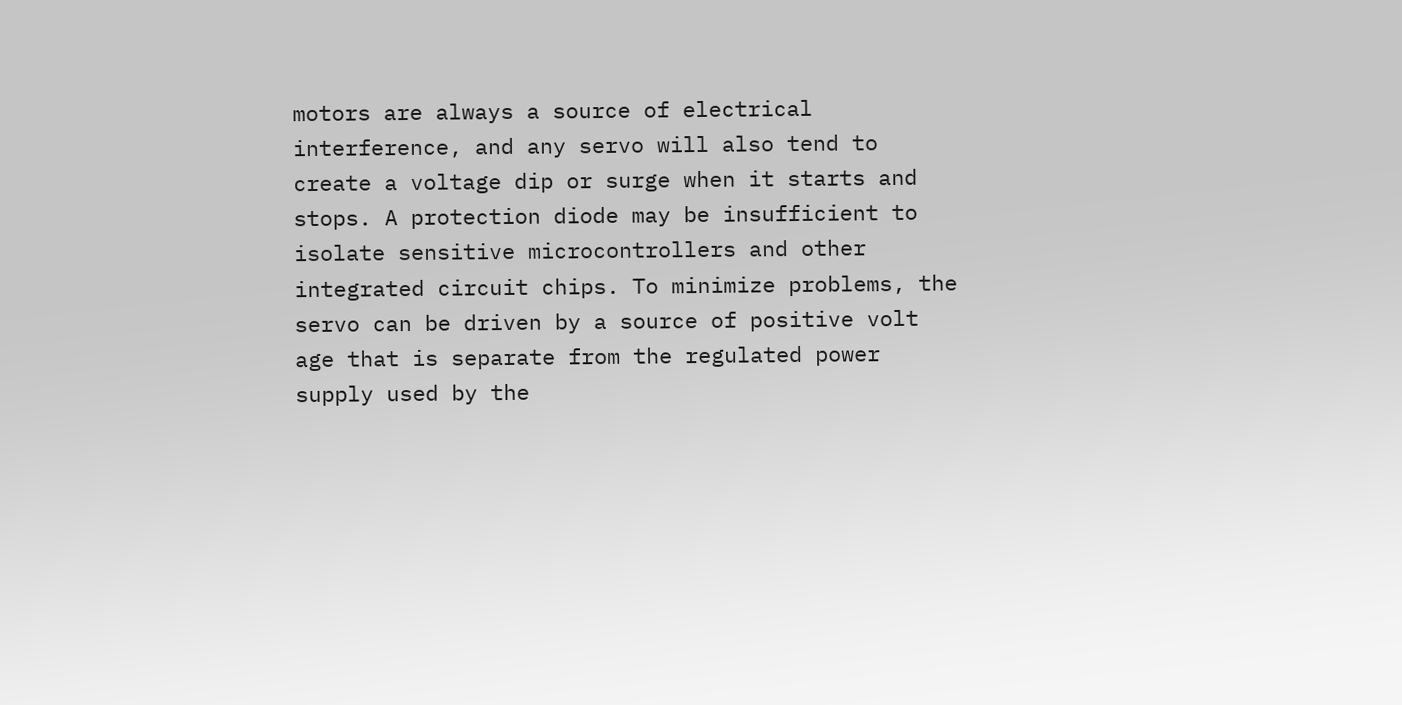motors are always a source of electrical interference, and any servo will also tend to create a voltage dip or surge when it starts and stops. A protection diode may be insufficient to isolate sensitive microcontrollers and other integrated circuit chips. To minimize problems, the servo can be driven by a source of positive volt age that is separate from the regulated power supply used by the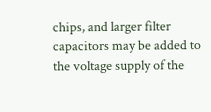chips, and larger filter capacitors may be added to the voltage supply of the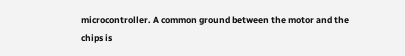microcontroller. A common ground between the motor and the chips is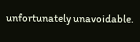unfortunately unavoidable.